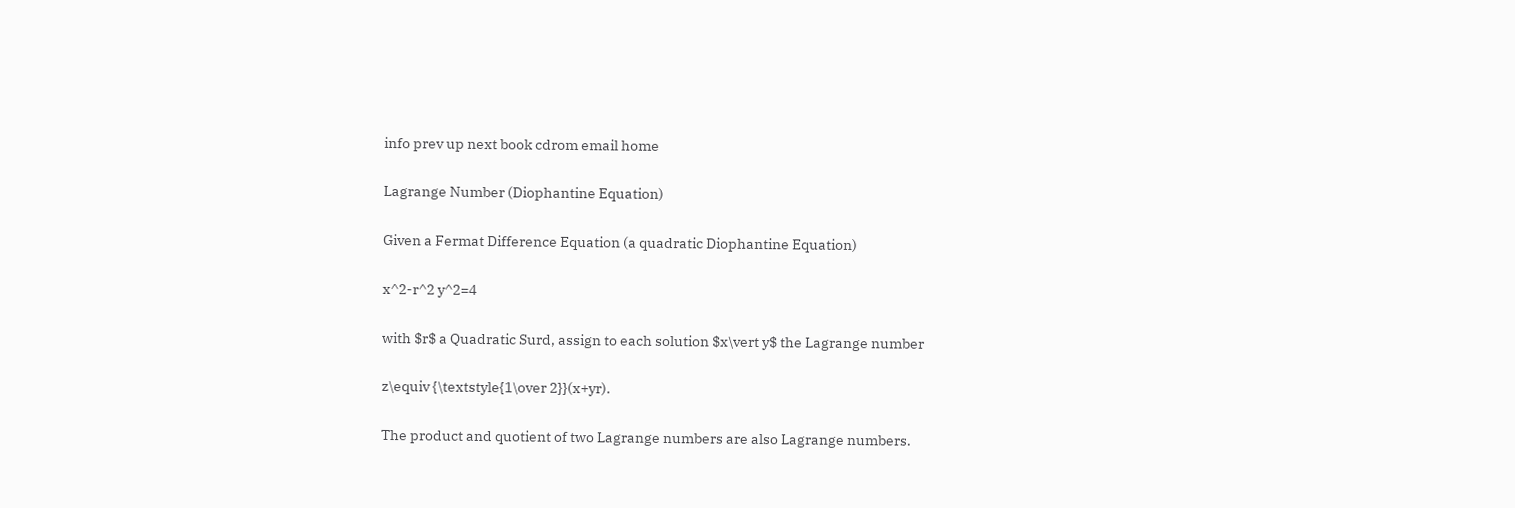info prev up next book cdrom email home

Lagrange Number (Diophantine Equation)

Given a Fermat Difference Equation (a quadratic Diophantine Equation)

x^2-r^2 y^2=4

with $r$ a Quadratic Surd, assign to each solution $x\vert y$ the Lagrange number

z\equiv {\textstyle{1\over 2}}(x+yr).

The product and quotient of two Lagrange numbers are also Lagrange numbers.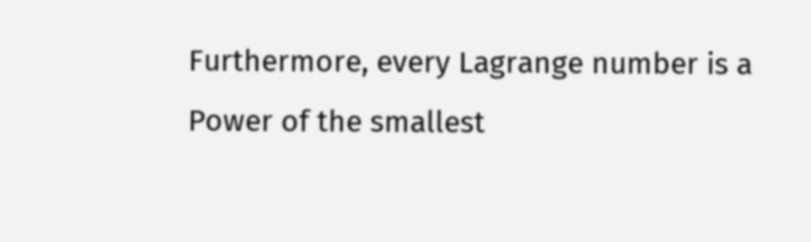Furthermore, every Lagrange number is a Power of the smallest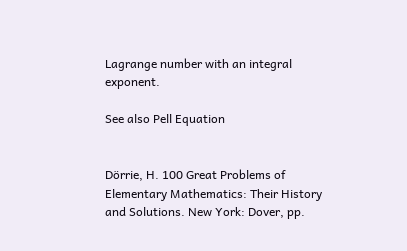Lagrange number with an integral exponent.

See also Pell Equation


Dörrie, H. 100 Great Problems of Elementary Mathematics: Their History and Solutions. New York: Dover, pp.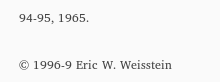94-95, 1965.

© 1996-9 Eric W. Weisstein